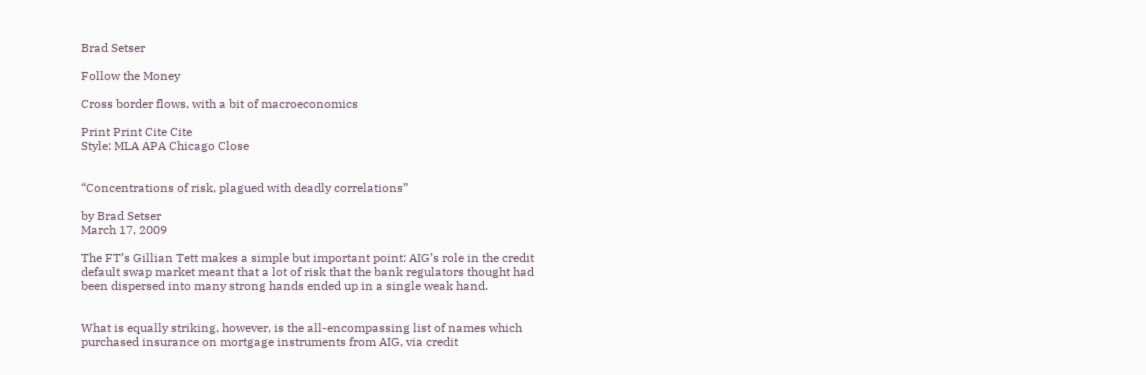Brad Setser

Follow the Money

Cross border flows, with a bit of macroeconomics

Print Print Cite Cite
Style: MLA APA Chicago Close


“Concentrations of risk, plagued with deadly correlations”

by Brad Setser
March 17, 2009

The FT’s Gillian Tett makes a simple but important point: AIG’s role in the credit default swap market meant that a lot of risk that the bank regulators thought had been dispersed into many strong hands ended up in a single weak hand.


What is equally striking, however, is the all-encompassing list of names which purchased insurance on mortgage instruments from AIG, via credit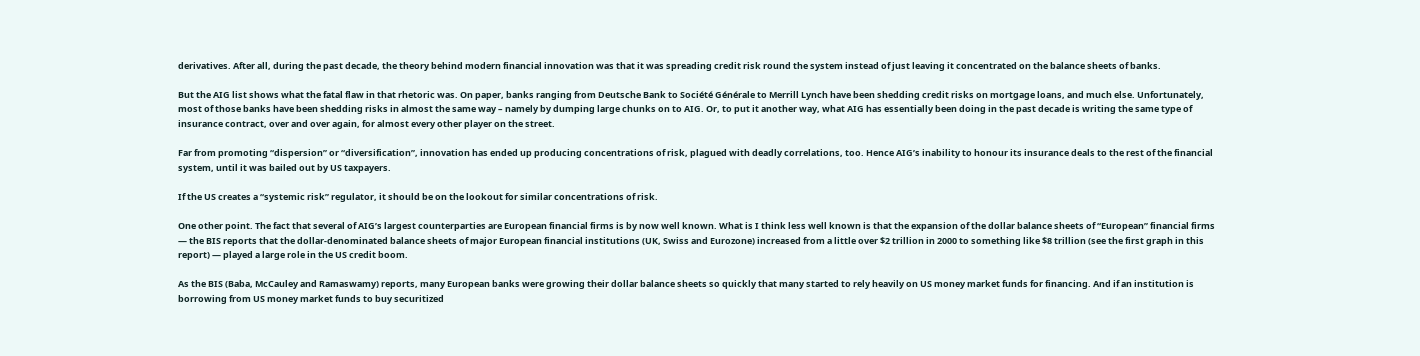derivatives. After all, during the past decade, the theory behind modern financial innovation was that it was spreading credit risk round the system instead of just leaving it concentrated on the balance sheets of banks.

But the AIG list shows what the fatal flaw in that rhetoric was. On paper, banks ranging from Deutsche Bank to Société Générale to Merrill Lynch have been shedding credit risks on mortgage loans, and much else. Unfortunately, most of those banks have been shedding risks in almost the same way – namely by dumping large chunks on to AIG. Or, to put it another way, what AIG has essentially been doing in the past decade is writing the same type of insurance contract, over and over again, for almost every other player on the street.

Far from promoting “dispersion” or “diversification”, innovation has ended up producing concentrations of risk, plagued with deadly correlations, too. Hence AIG’s inability to honour its insurance deals to the rest of the financial system, until it was bailed out by US taxpayers.

If the US creates a “systemic risk” regulator, it should be on the lookout for similar concentrations of risk.

One other point. The fact that several of AIG’s largest counterparties are European financial firms is by now well known. What is I think less well known is that the expansion of the dollar balance sheets of “European” financial firms — the BIS reports that the dollar-denominated balance sheets of major European financial institutions (UK, Swiss and Eurozone) increased from a little over $2 trillion in 2000 to something like $8 trillion (see the first graph in this report) — played a large role in the US credit boom.

As the BIS (Baba, McCauley and Ramaswamy) reports, many European banks were growing their dollar balance sheets so quickly that many started to rely heavily on US money market funds for financing. And if an institution is borrowing from US money market funds to buy securitized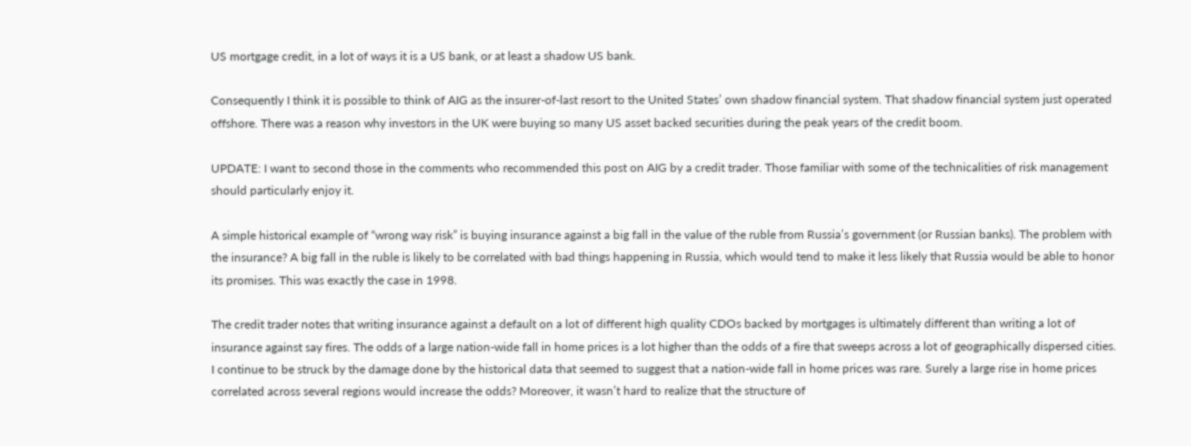US mortgage credit, in a lot of ways it is a US bank, or at least a shadow US bank.

Consequently I think it is possible to think of AIG as the insurer-of-last resort to the United States’ own shadow financial system. That shadow financial system just operated offshore. There was a reason why investors in the UK were buying so many US asset backed securities during the peak years of the credit boom.

UPDATE: I want to second those in the comments who recommended this post on AIG by a credit trader. Those familiar with some of the technicalities of risk management should particularly enjoy it.

A simple historical example of “wrong way risk” is buying insurance against a big fall in the value of the ruble from Russia’s government (or Russian banks). The problem with the insurance? A big fall in the ruble is likely to be correlated with bad things happening in Russia, which would tend to make it less likely that Russia would be able to honor its promises. This was exactly the case in 1998.

The credit trader notes that writing insurance against a default on a lot of different high quality CDOs backed by mortgages is ultimately different than writing a lot of insurance against say fires. The odds of a large nation-wide fall in home prices is a lot higher than the odds of a fire that sweeps across a lot of geographically dispersed cities. I continue to be struck by the damage done by the historical data that seemed to suggest that a nation-wide fall in home prices was rare. Surely a large rise in home prices correlated across several regions would increase the odds? Moreover, it wasn’t hard to realize that the structure of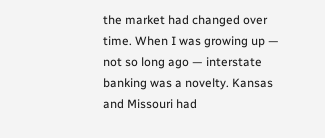the market had changed over time. When I was growing up — not so long ago — interstate banking was a novelty. Kansas and Missouri had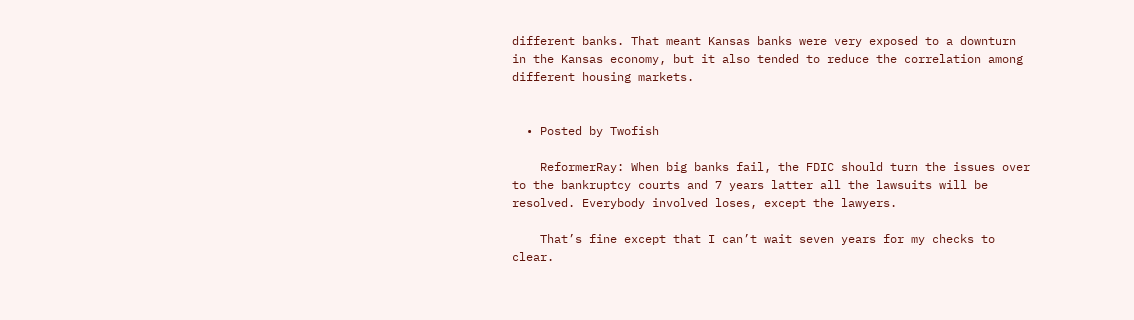different banks. That meant Kansas banks were very exposed to a downturn in the Kansas economy, but it also tended to reduce the correlation among different housing markets.


  • Posted by Twofish

    ReformerRay: When big banks fail, the FDIC should turn the issues over to the bankruptcy courts and 7 years latter all the lawsuits will be resolved. Everybody involved loses, except the lawyers.

    That’s fine except that I can’t wait seven years for my checks to clear.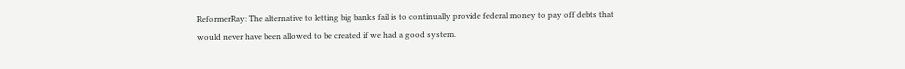ReformerRay: The alternative to letting big banks fail is to continually provide federal money to pay off debts that would never have been allowed to be created if we had a good system.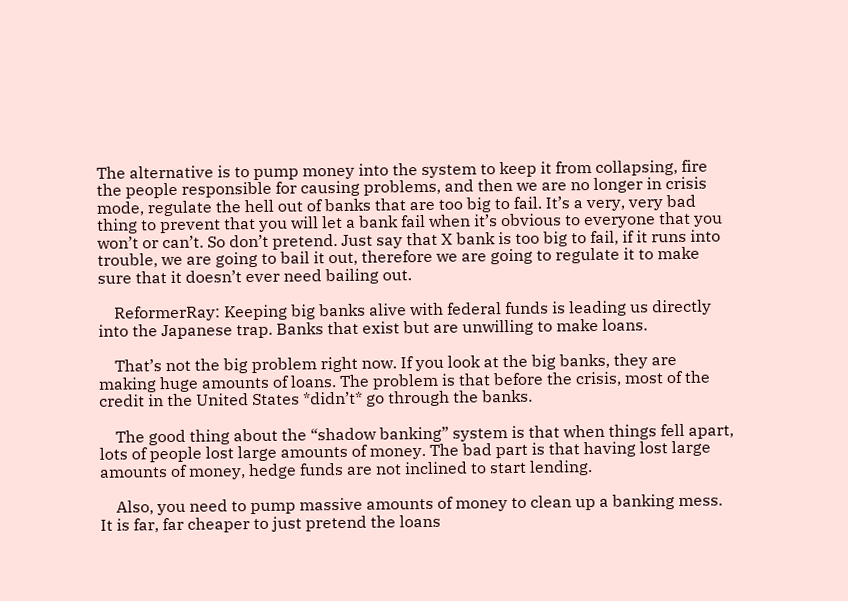The alternative is to pump money into the system to keep it from collapsing, fire the people responsible for causing problems, and then we are no longer in crisis mode, regulate the hell out of banks that are too big to fail. It’s a very, very bad thing to prevent that you will let a bank fail when it’s obvious to everyone that you won’t or can’t. So don’t pretend. Just say that X bank is too big to fail, if it runs into trouble, we are going to bail it out, therefore we are going to regulate it to make sure that it doesn’t ever need bailing out.

    ReformerRay: Keeping big banks alive with federal funds is leading us directly into the Japanese trap. Banks that exist but are unwilling to make loans.

    That’s not the big problem right now. If you look at the big banks, they are making huge amounts of loans. The problem is that before the crisis, most of the credit in the United States *didn’t* go through the banks.

    The good thing about the “shadow banking” system is that when things fell apart, lots of people lost large amounts of money. The bad part is that having lost large amounts of money, hedge funds are not inclined to start lending.

    Also, you need to pump massive amounts of money to clean up a banking mess. It is far, far cheaper to just pretend the loans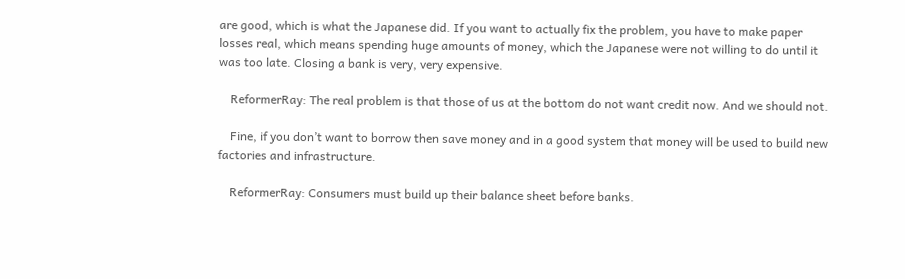are good, which is what the Japanese did. If you want to actually fix the problem, you have to make paper losses real, which means spending huge amounts of money, which the Japanese were not willing to do until it was too late. Closing a bank is very, very expensive.

    ReformerRay: The real problem is that those of us at the bottom do not want credit now. And we should not.

    Fine, if you don’t want to borrow then save money and in a good system that money will be used to build new factories and infrastructure.

    ReformerRay: Consumers must build up their balance sheet before banks.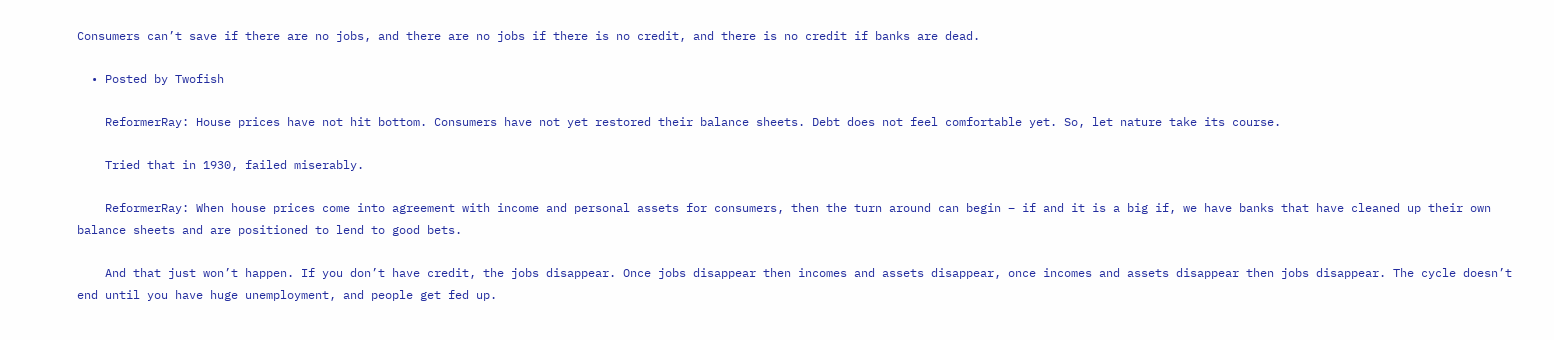Consumers can’t save if there are no jobs, and there are no jobs if there is no credit, and there is no credit if banks are dead.

  • Posted by Twofish

    ReformerRay: House prices have not hit bottom. Consumers have not yet restored their balance sheets. Debt does not feel comfortable yet. So, let nature take its course.

    Tried that in 1930, failed miserably.

    ReformerRay: When house prices come into agreement with income and personal assets for consumers, then the turn around can begin – if and it is a big if, we have banks that have cleaned up their own balance sheets and are positioned to lend to good bets.

    And that just won’t happen. If you don’t have credit, the jobs disappear. Once jobs disappear then incomes and assets disappear, once incomes and assets disappear then jobs disappear. The cycle doesn’t end until you have huge unemployment, and people get fed up.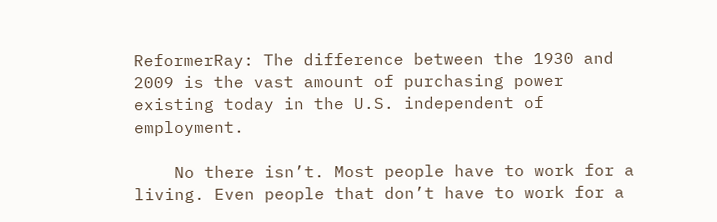ReformerRay: The difference between the 1930 and 2009 is the vast amount of purchasing power existing today in the U.S. independent of employment.

    No there isn’t. Most people have to work for a living. Even people that don’t have to work for a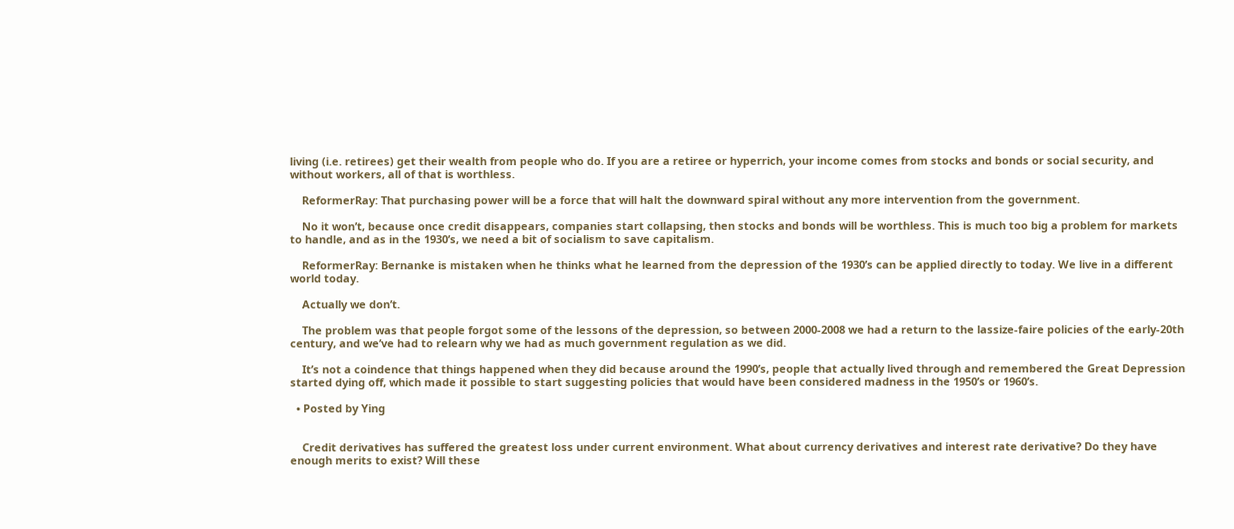living (i.e. retirees) get their wealth from people who do. If you are a retiree or hyperrich, your income comes from stocks and bonds or social security, and without workers, all of that is worthless.

    ReformerRay: That purchasing power will be a force that will halt the downward spiral without any more intervention from the government.

    No it won’t, because once credit disappears, companies start collapsing, then stocks and bonds will be worthless. This is much too big a problem for markets to handle, and as in the 1930’s, we need a bit of socialism to save capitalism.

    ReformerRay: Bernanke is mistaken when he thinks what he learned from the depression of the 1930’s can be applied directly to today. We live in a different world today.

    Actually we don’t.

    The problem was that people forgot some of the lessons of the depression, so between 2000-2008 we had a return to the lassize-faire policies of the early-20th century, and we’ve had to relearn why we had as much government regulation as we did.

    It’s not a coindence that things happened when they did because around the 1990’s, people that actually lived through and remembered the Great Depression started dying off, which made it possible to start suggesting policies that would have been considered madness in the 1950’s or 1960’s.

  • Posted by Ying


    Credit derivatives has suffered the greatest loss under current environment. What about currency derivatives and interest rate derivative? Do they have enough merits to exist? Will these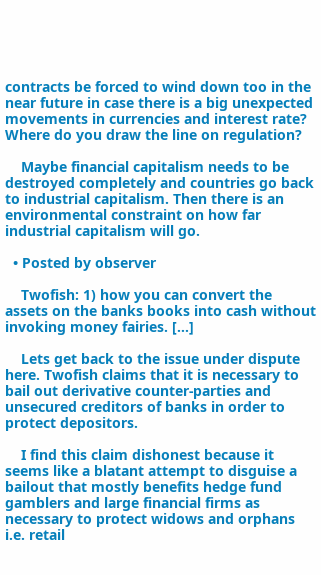contracts be forced to wind down too in the near future in case there is a big unexpected movements in currencies and interest rate? Where do you draw the line on regulation?

    Maybe financial capitalism needs to be destroyed completely and countries go back to industrial capitalism. Then there is an environmental constraint on how far industrial capitalism will go.

  • Posted by observer

    Twofish: 1) how you can convert the assets on the banks books into cash without invoking money fairies. […]

    Lets get back to the issue under dispute here. Twofish claims that it is necessary to bail out derivative counter-parties and unsecured creditors of banks in order to protect depositors.

    I find this claim dishonest because it seems like a blatant attempt to disguise a bailout that mostly benefits hedge fund gamblers and large financial firms as necessary to protect widows and orphans i.e. retail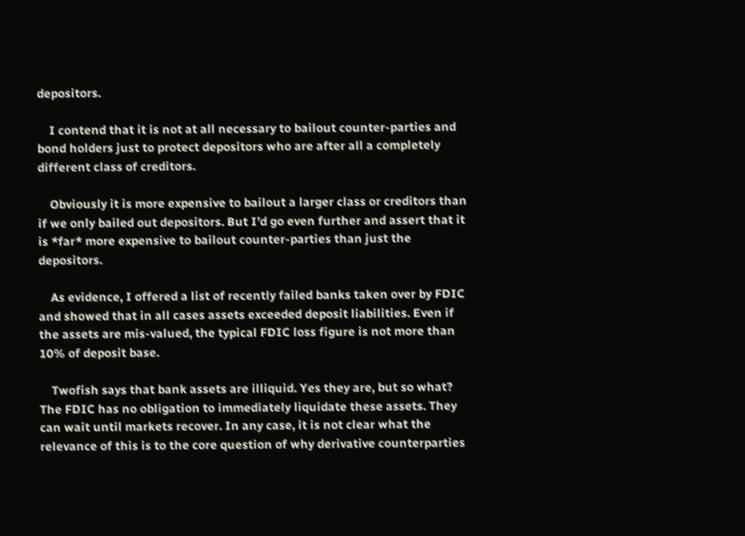depositors.

    I contend that it is not at all necessary to bailout counter-parties and bond holders just to protect depositors who are after all a completely different class of creditors.

    Obviously it is more expensive to bailout a larger class or creditors than if we only bailed out depositors. But I’d go even further and assert that it is *far* more expensive to bailout counter-parties than just the depositors.

    As evidence, I offered a list of recently failed banks taken over by FDIC and showed that in all cases assets exceeded deposit liabilities. Even if the assets are mis-valued, the typical FDIC loss figure is not more than 10% of deposit base.

    Twofish says that bank assets are illiquid. Yes they are, but so what? The FDIC has no obligation to immediately liquidate these assets. They can wait until markets recover. In any case, it is not clear what the relevance of this is to the core question of why derivative counterparties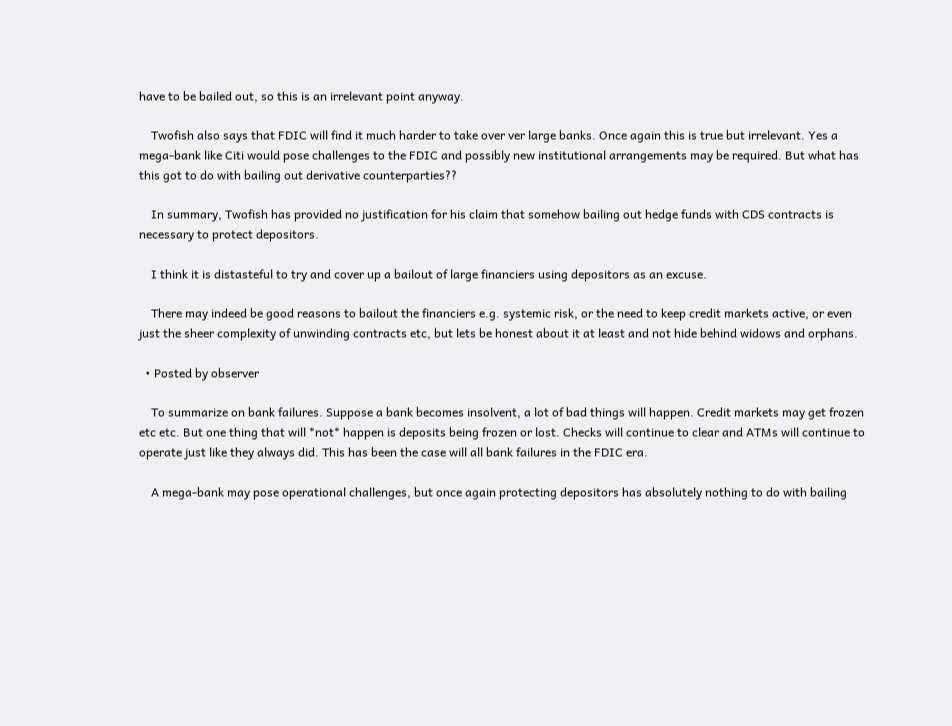have to be bailed out, so this is an irrelevant point anyway.

    Twofish also says that FDIC will find it much harder to take over ver large banks. Once again this is true but irrelevant. Yes a mega-bank like Citi would pose challenges to the FDIC and possibly new institutional arrangements may be required. But what has this got to do with bailing out derivative counterparties??

    In summary, Twofish has provided no justification for his claim that somehow bailing out hedge funds with CDS contracts is necessary to protect depositors.

    I think it is distasteful to try and cover up a bailout of large financiers using depositors as an excuse.

    There may indeed be good reasons to bailout the financiers e.g. systemic risk, or the need to keep credit markets active, or even just the sheer complexity of unwinding contracts etc, but lets be honest about it at least and not hide behind widows and orphans.

  • Posted by observer

    To summarize on bank failures. Suppose a bank becomes insolvent, a lot of bad things will happen. Credit markets may get frozen etc etc. But one thing that will *not* happen is deposits being frozen or lost. Checks will continue to clear and ATMs will continue to operate just like they always did. This has been the case will all bank failures in the FDIC era.

    A mega-bank may pose operational challenges, but once again protecting depositors has absolutely nothing to do with bailing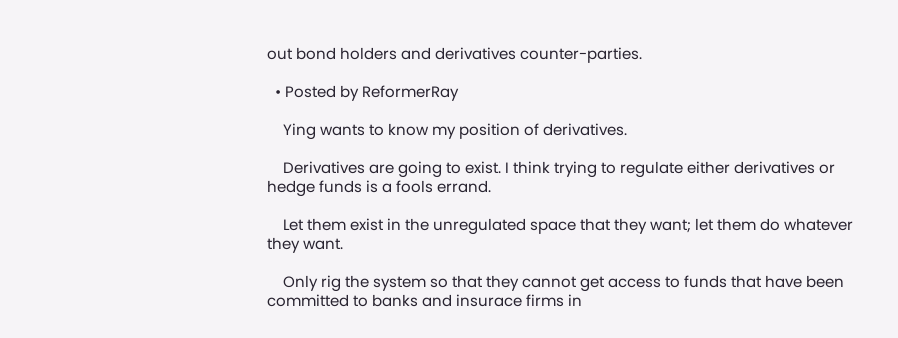out bond holders and derivatives counter-parties.

  • Posted by ReformerRay

    Ying wants to know my position of derivatives.

    Derivatives are going to exist. I think trying to regulate either derivatives or hedge funds is a fools errand.

    Let them exist in the unregulated space that they want; let them do whatever they want.

    Only rig the system so that they cannot get access to funds that have been committed to banks and insurace firms in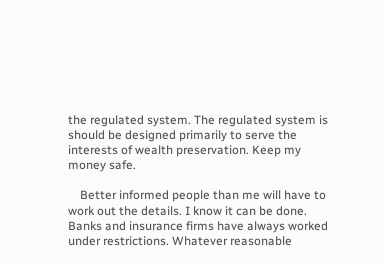the regulated system. The regulated system is should be designed primarily to serve the interests of wealth preservation. Keep my money safe.

    Better informed people than me will have to work out the details. I know it can be done. Banks and insurance firms have always worked under restrictions. Whatever reasonable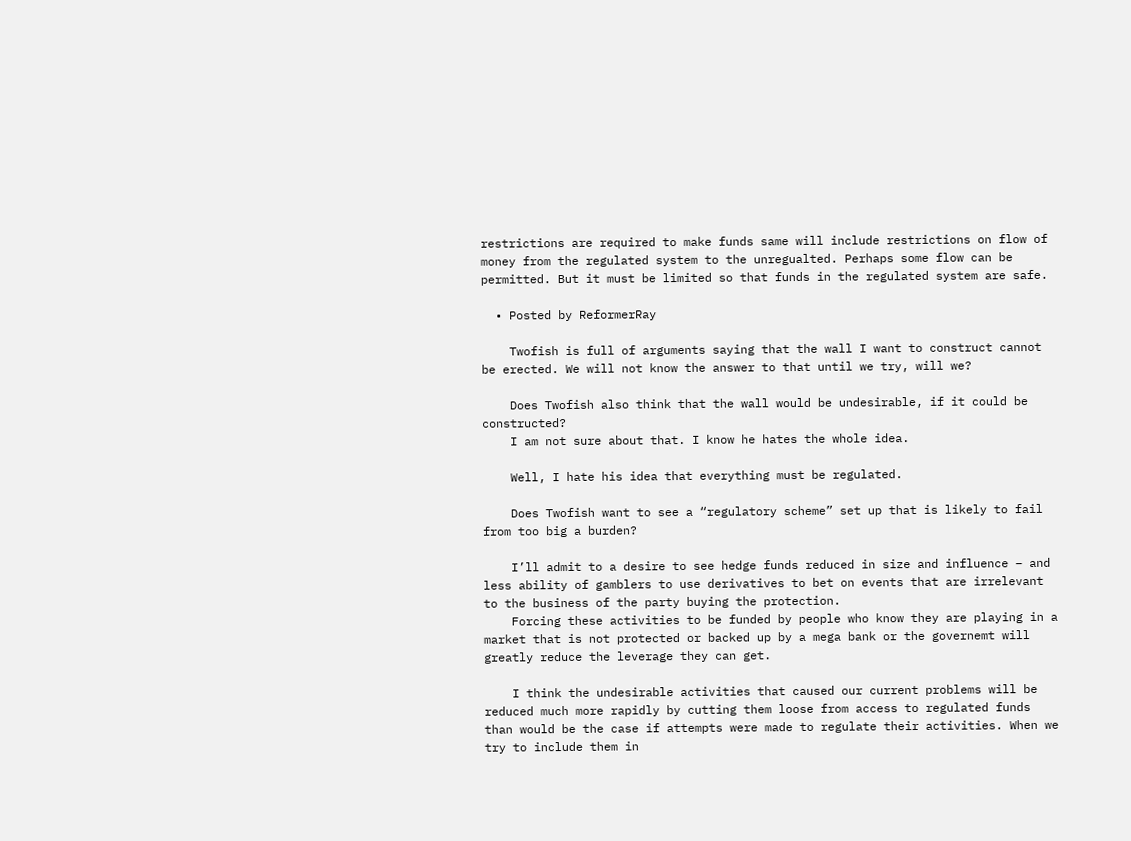restrictions are required to make funds same will include restrictions on flow of money from the regulated system to the unregualted. Perhaps some flow can be permitted. But it must be limited so that funds in the regulated system are safe.

  • Posted by ReformerRay

    Twofish is full of arguments saying that the wall I want to construct cannot be erected. We will not know the answer to that until we try, will we?

    Does Twofish also think that the wall would be undesirable, if it could be constructed?
    I am not sure about that. I know he hates the whole idea.

    Well, I hate his idea that everything must be regulated.

    Does Twofish want to see a “regulatory scheme” set up that is likely to fail from too big a burden?

    I’ll admit to a desire to see hedge funds reduced in size and influence – and less ability of gamblers to use derivatives to bet on events that are irrelevant to the business of the party buying the protection.
    Forcing these activities to be funded by people who know they are playing in a market that is not protected or backed up by a mega bank or the governemt will greatly reduce the leverage they can get.

    I think the undesirable activities that caused our current problems will be reduced much more rapidly by cutting them loose from access to regulated funds than would be the case if attempts were made to regulate their activities. When we try to include them in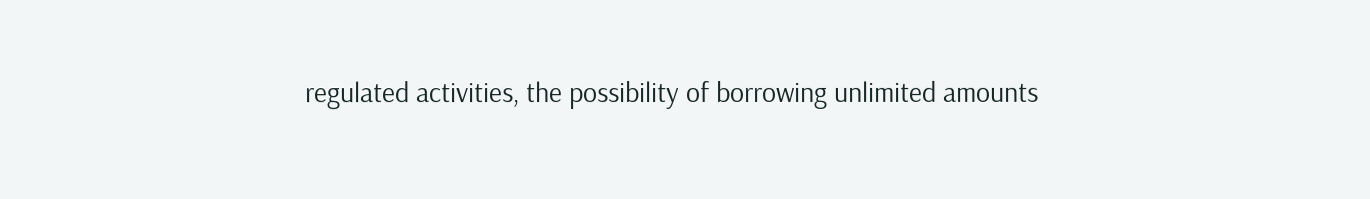regulated activities, the possibility of borrowing unlimited amounts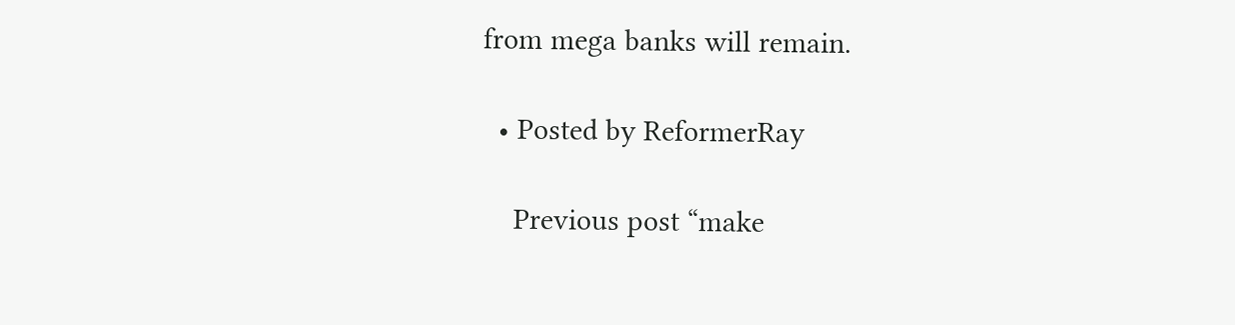from mega banks will remain.

  • Posted by ReformerRay

    Previous post “make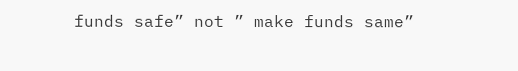funds safe” not ” make funds same”